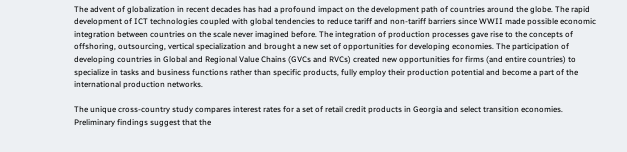The advent of globalization in recent decades has had a profound impact on the development path of countries around the globe. The rapid development of ICT technologies coupled with global tendencies to reduce tariff and non-tariff barriers since WWII made possible economic integration between countries on the scale never imagined before. The integration of production processes gave rise to the concepts of offshoring, outsourcing, vertical specialization and brought a new set of opportunities for developing economies. The participation of developing countries in Global and Regional Value Chains (GVCs and RVCs) created new opportunities for firms (and entire countries) to specialize in tasks and business functions rather than specific products, fully employ their production potential and become a part of the international production networks.

The unique cross-country study compares interest rates for a set of retail credit products in Georgia and select transition economies. Preliminary findings suggest that the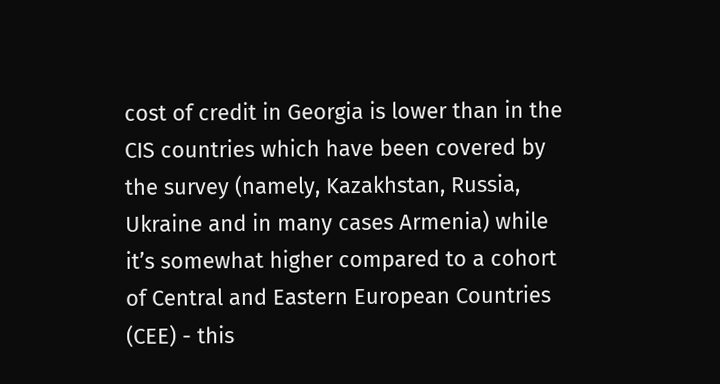cost of credit in Georgia is lower than in the CIS countries which have been covered by the survey (namely, Kazakhstan, Russia, Ukraine and in many cases Armenia) while it’s somewhat higher compared to a cohort of Central and Eastern European Countries (CEE) - this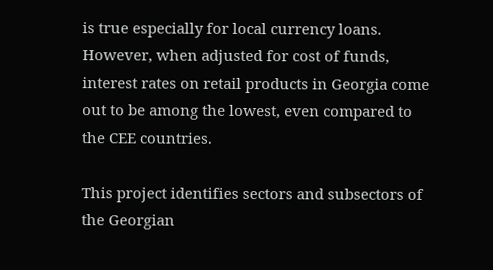is true especially for local currency loans. However, when adjusted for cost of funds, interest rates on retail products in Georgia come out to be among the lowest, even compared to the CEE countries.

This project identifies sectors and subsectors of the Georgian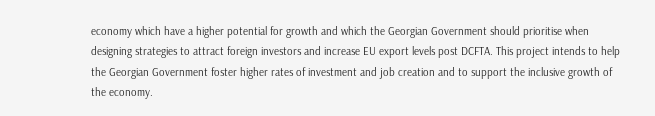economy which have a higher potential for growth and which the Georgian Government should prioritise when designing strategies to attract foreign investors and increase EU export levels post DCFTA. This project intends to help the Georgian Government foster higher rates of investment and job creation and to support the inclusive growth of the economy.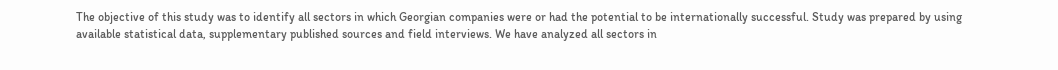The objective of this study was to identify all sectors in which Georgian companies were or had the potential to be internationally successful. Study was prepared by using available statistical data, supplementary published sources and field interviews. We have analyzed all sectors in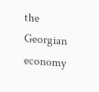the Georgian economy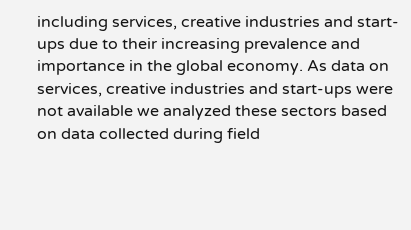including services, creative industries and start-ups due to their increasing prevalence and importance in the global economy. As data on services, creative industries and start-ups were not available we analyzed these sectors based on data collected during field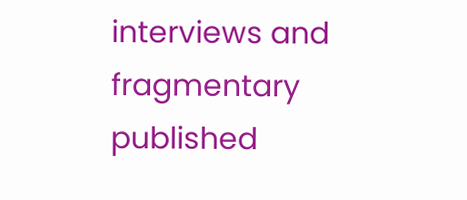interviews and fragmentary published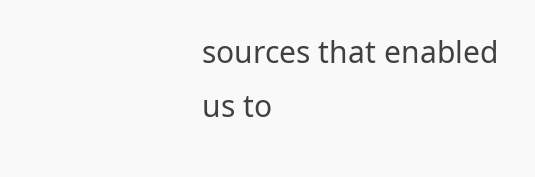sources that enabled us to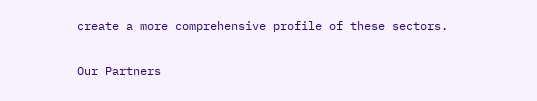create a more comprehensive profile of these sectors.

Our Partners